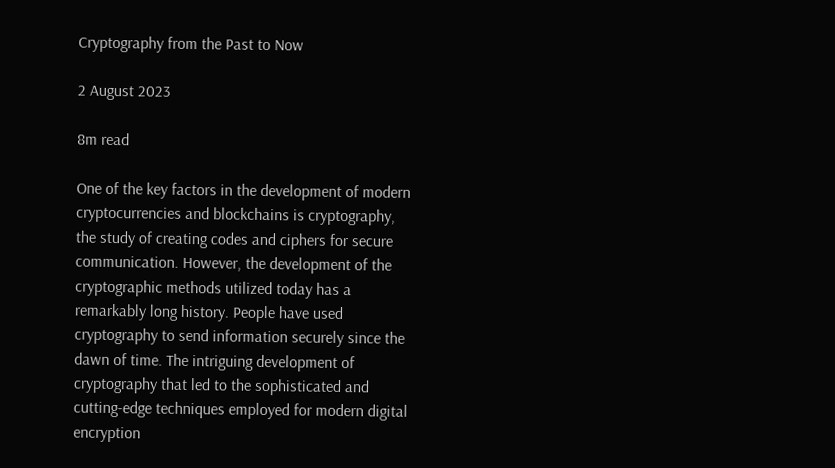Cryptography from the Past to Now

2 August 2023

8m read

One of the key factors in the development of modern cryptocurrencies and blockchains is cryptography, the study of creating codes and ciphers for secure communication. However, the development of the cryptographic methods utilized today has a remarkably long history. People have used cryptography to send information securely since the dawn of time. The intriguing development of cryptography that led to the sophisticated and cutting-edge techniques employed for modern digital encryption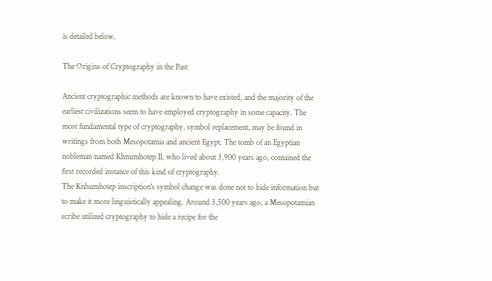is detailed below.

The Origins of Cryptography in the Past

Ancient cryptographic methods are known to have existed, and the majority of the earliest civilizations seem to have employed cryptography in some capacity. The most fundamental type of cryptography, symbol replacement, may be found in writings from both Mesopotamia and ancient Egypt. The tomb of an Egyptian nobleman named Khnumhotep II, who lived about 3,900 years ago, contained the first recorded instance of this kind of cryptography.
The Knhumhotep inscription's symbol change was done not to hide information but to make it more linguistically appealing. Around 3,500 years ago, a Mesopotamian scribe utilized cryptography to hide a recipe for the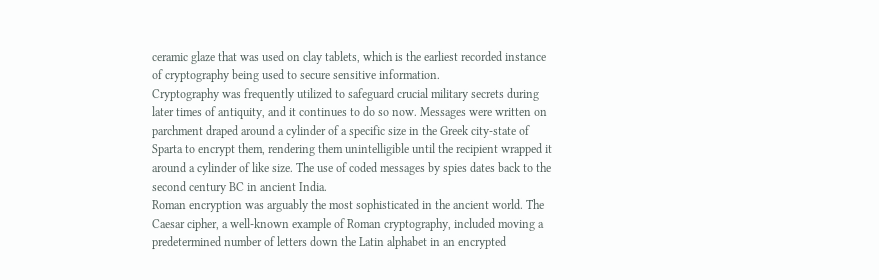ceramic glaze that was used on clay tablets, which is the earliest recorded instance of cryptography being used to secure sensitive information.
Cryptography was frequently utilized to safeguard crucial military secrets during later times of antiquity, and it continues to do so now. Messages were written on parchment draped around a cylinder of a specific size in the Greek city-state of Sparta to encrypt them, rendering them unintelligible until the recipient wrapped it around a cylinder of like size. The use of coded messages by spies dates back to the second century BC in ancient India.
Roman encryption was arguably the most sophisticated in the ancient world. The Caesar cipher, a well-known example of Roman cryptography, included moving a predetermined number of letters down the Latin alphabet in an encrypted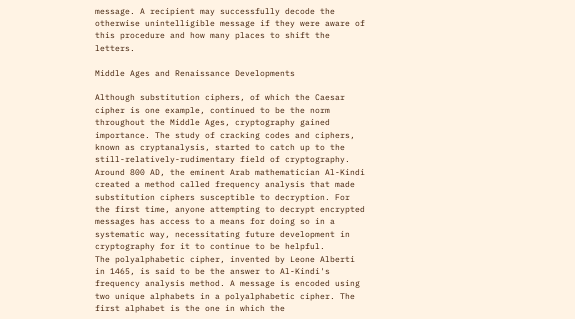message. A recipient may successfully decode the otherwise unintelligible message if they were aware of this procedure and how many places to shift the letters.

Middle Ages and Renaissance Developments

Although substitution ciphers, of which the Caesar cipher is one example, continued to be the norm throughout the Middle Ages, cryptography gained importance. The study of cracking codes and ciphers, known as cryptanalysis, started to catch up to the still-relatively-rudimentary field of cryptography. Around 800 AD, the eminent Arab mathematician Al-Kindi created a method called frequency analysis that made substitution ciphers susceptible to decryption. For the first time, anyone attempting to decrypt encrypted messages has access to a means for doing so in a systematic way, necessitating future development in cryptography for it to continue to be helpful.
The polyalphabetic cipher, invented by Leone Alberti in 1465, is said to be the answer to Al-Kindi's frequency analysis method. A message is encoded using two unique alphabets in a polyalphabetic cipher. The first alphabet is the one in which the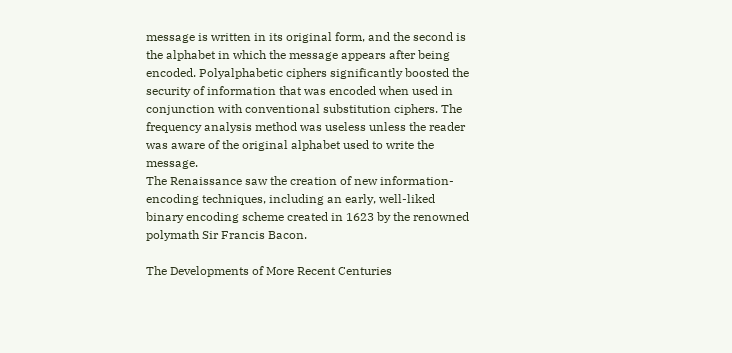message is written in its original form, and the second is the alphabet in which the message appears after being encoded. Polyalphabetic ciphers significantly boosted the security of information that was encoded when used in conjunction with conventional substitution ciphers. The frequency analysis method was useless unless the reader was aware of the original alphabet used to write the message.
The Renaissance saw the creation of new information-encoding techniques, including an early, well-liked binary encoding scheme created in 1623 by the renowned polymath Sir Francis Bacon.

The Developments of More Recent Centuries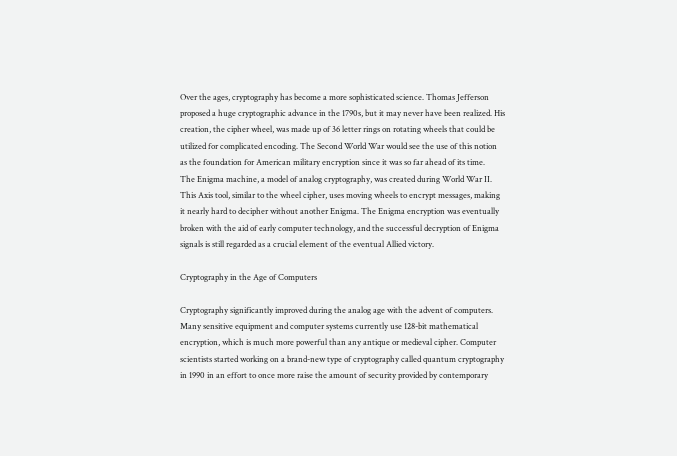Over the ages, cryptography has become a more sophisticated science. Thomas Jefferson proposed a huge cryptographic advance in the 1790s, but it may never have been realized. His creation, the cipher wheel, was made up of 36 letter rings on rotating wheels that could be utilized for complicated encoding. The Second World War would see the use of this notion as the foundation for American military encryption since it was so far ahead of its time.
The Enigma machine, a model of analog cryptography, was created during World War II. This Axis tool, similar to the wheel cipher, uses moving wheels to encrypt messages, making it nearly hard to decipher without another Enigma. The Enigma encryption was eventually broken with the aid of early computer technology, and the successful decryption of Enigma signals is still regarded as a crucial element of the eventual Allied victory.

Cryptography in the Age of Computers

Cryptography significantly improved during the analog age with the advent of computers. Many sensitive equipment and computer systems currently use 128-bit mathematical encryption, which is much more powerful than any antique or medieval cipher. Computer scientists started working on a brand-new type of cryptography called quantum cryptography in 1990 in an effort to once more raise the amount of security provided by contemporary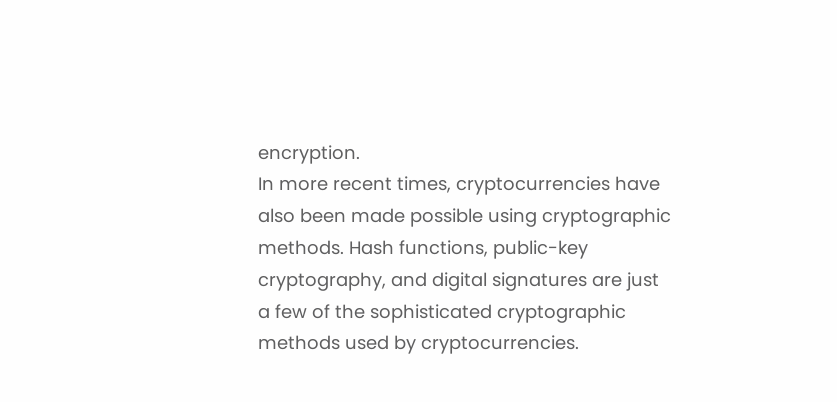encryption.
In more recent times, cryptocurrencies have also been made possible using cryptographic methods. Hash functions, public-key cryptography, and digital signatures are just a few of the sophisticated cryptographic methods used by cryptocurrencies.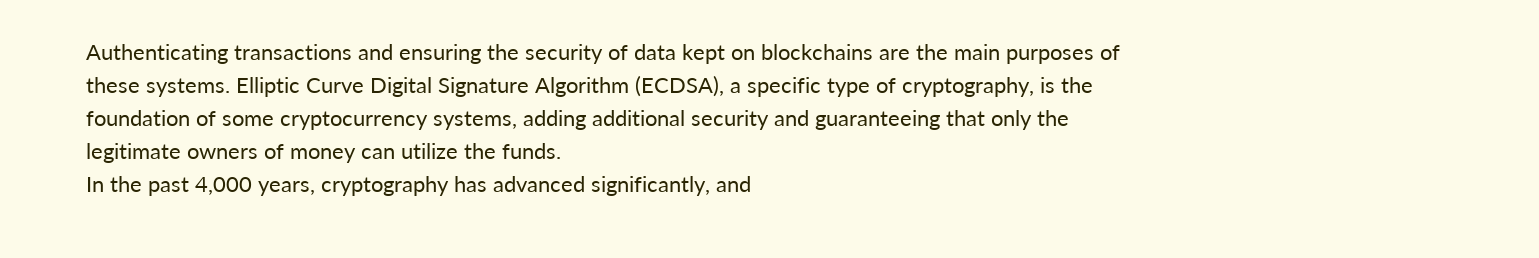Authenticating transactions and ensuring the security of data kept on blockchains are the main purposes of these systems. Elliptic Curve Digital Signature Algorithm (ECDSA), a specific type of cryptography, is the foundation of some cryptocurrency systems, adding additional security and guaranteeing that only the legitimate owners of money can utilize the funds.
In the past 4,000 years, cryptography has advanced significantly, and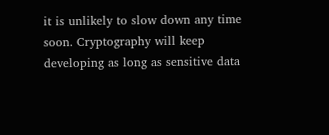it is unlikely to slow down any time soon. Cryptography will keep developing as long as sensitive data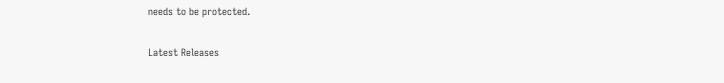needs to be protected.

Latest Releases